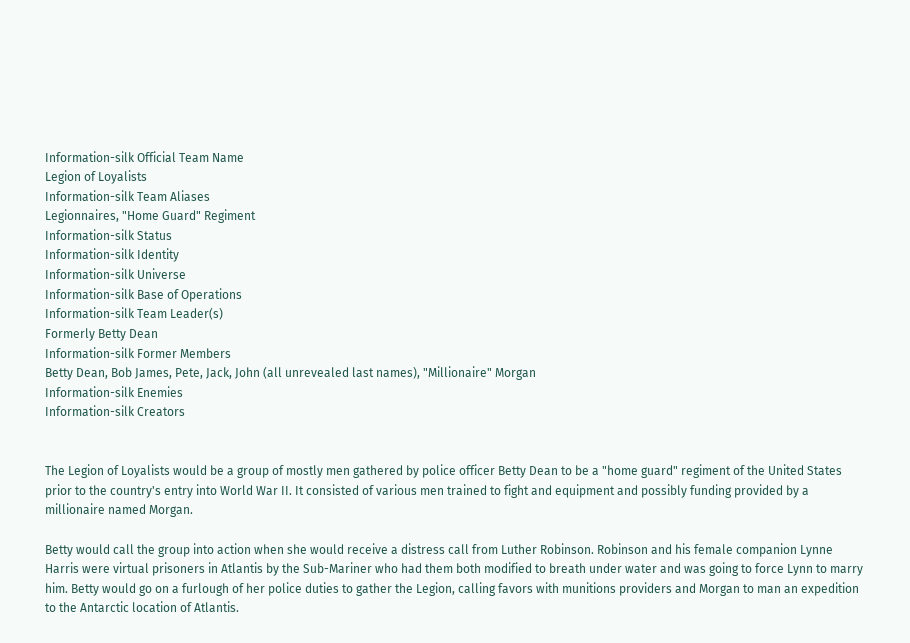Information-silk Official Team Name
Legion of Loyalists
Information-silk Team Aliases
Legionnaires, "Home Guard" Regiment
Information-silk Status
Information-silk Identity
Information-silk Universe
Information-silk Base of Operations
Information-silk Team Leader(s)
Formerly Betty Dean
Information-silk Former Members
Betty Dean, Bob James, Pete, Jack, John (all unrevealed last names), "Millionaire" Morgan
Information-silk Enemies
Information-silk Creators


The Legion of Loyalists would be a group of mostly men gathered by police officer Betty Dean to be a "home guard" regiment of the United States prior to the country's entry into World War II. It consisted of various men trained to fight and equipment and possibly funding provided by a millionaire named Morgan.

Betty would call the group into action when she would receive a distress call from Luther Robinson. Robinson and his female companion Lynne Harris were virtual prisoners in Atlantis by the Sub-Mariner who had them both modified to breath under water and was going to force Lynn to marry him. Betty would go on a furlough of her police duties to gather the Legion, calling favors with munitions providers and Morgan to man an expedition to the Antarctic location of Atlantis.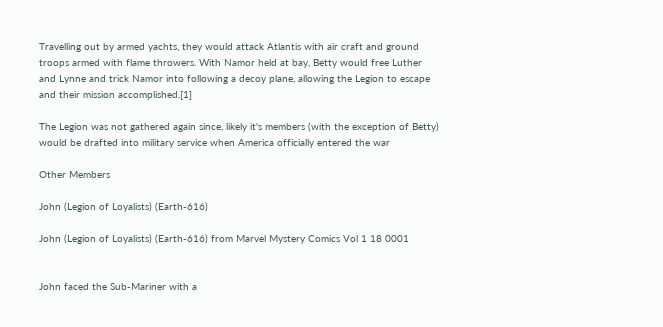Travelling out by armed yachts, they would attack Atlantis with air craft and ground troops armed with flame throwers. With Namor held at bay, Betty would free Luther and Lynne and trick Namor into following a decoy plane, allowing the Legion to escape and their mission accomplished.[1]

The Legion was not gathered again since, likely it's members (with the exception of Betty) would be drafted into military service when America officially entered the war

Other Members

John (Legion of Loyalists) (Earth-616)

John (Legion of Loyalists) (Earth-616) from Marvel Mystery Comics Vol 1 18 0001


John faced the Sub-Mariner with a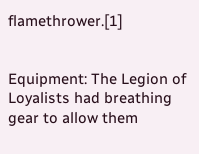flamethrower.[1]


Equipment: The Legion of Loyalists had breathing gear to allow them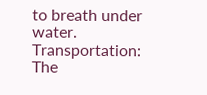to breath under water.
Transportation: The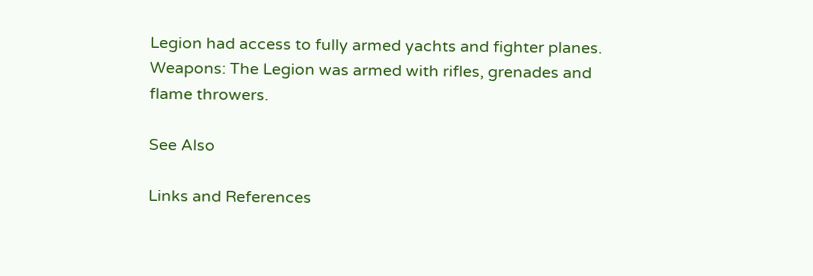Legion had access to fully armed yachts and fighter planes.
Weapons: The Legion was armed with rifles, grenades and flame throwers.

See Also

Links and References